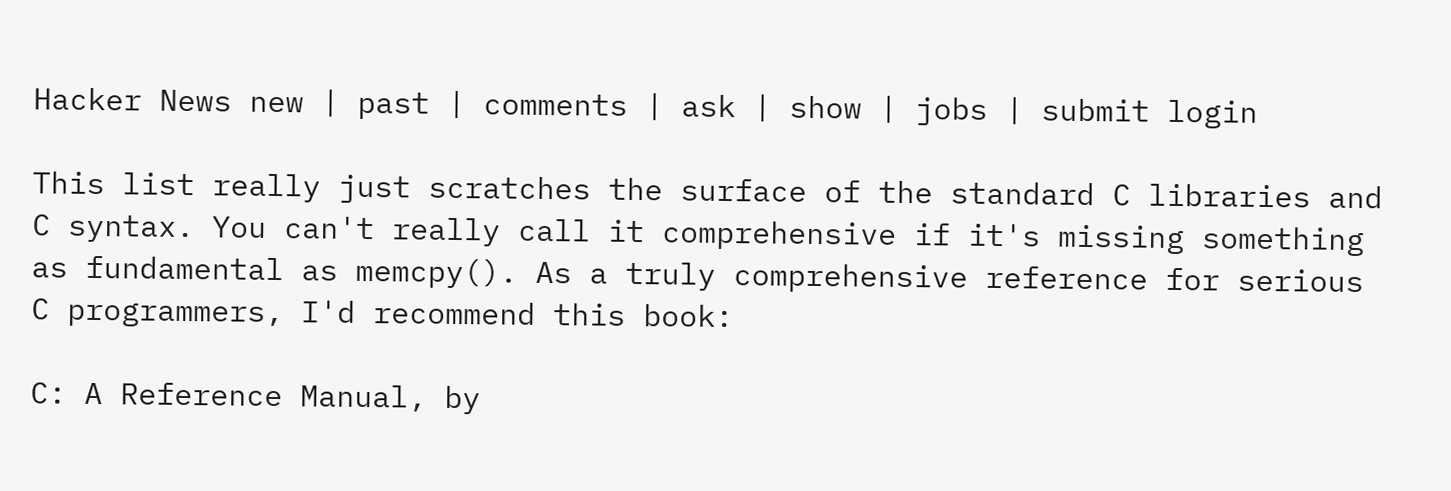Hacker News new | past | comments | ask | show | jobs | submit login

This list really just scratches the surface of the standard C libraries and C syntax. You can't really call it comprehensive if it's missing something as fundamental as memcpy(). As a truly comprehensive reference for serious C programmers, I'd recommend this book:

C: A Reference Manual, by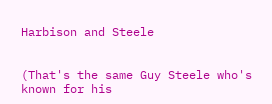Harbison and Steele


(That's the same Guy Steele who's known for his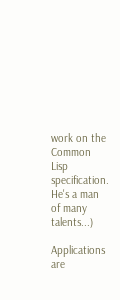work on the Common Lisp specification. He's a man of many talents...)

Applications are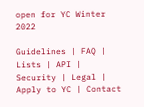open for YC Winter 2022

Guidelines | FAQ | Lists | API | Security | Legal | Apply to YC | Contact